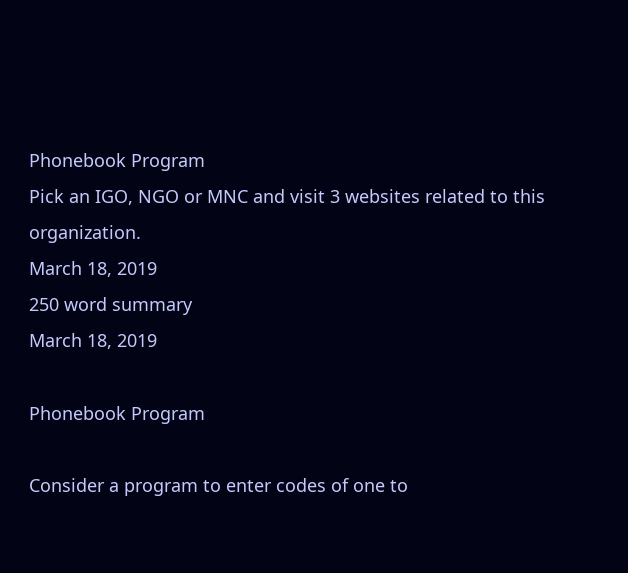Phonebook Program
Pick an IGO, NGO or MNC and visit 3 websites related to this organization.
March 18, 2019
250 word summary
March 18, 2019

Phonebook Program

Consider a program to enter codes of one to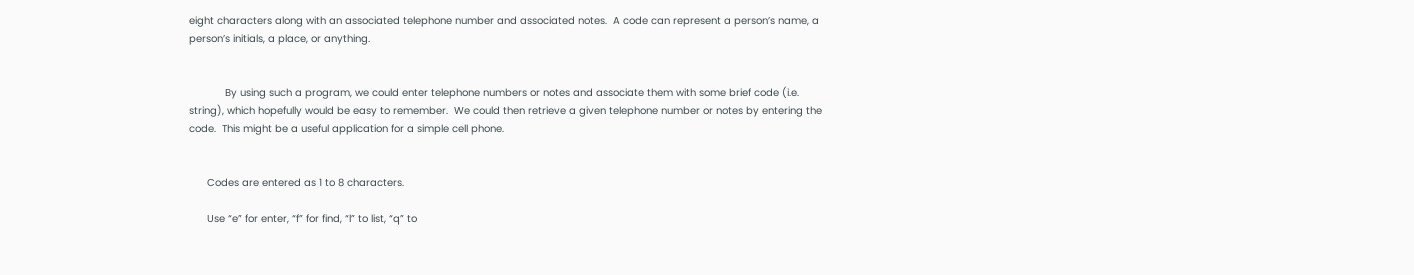eight characters along with an associated telephone number and associated notes.  A code can represent a person’s name, a person’s initials, a place, or anything.


            By using such a program, we could enter telephone numbers or notes and associate them with some brief code (i.e. string), which hopefully would be easy to remember.  We could then retrieve a given telephone number or notes by entering the code.  This might be a useful application for a simple cell phone.


      Codes are entered as 1 to 8 characters.

      Use “e” for enter, “f” for find, “l” to list, “q” to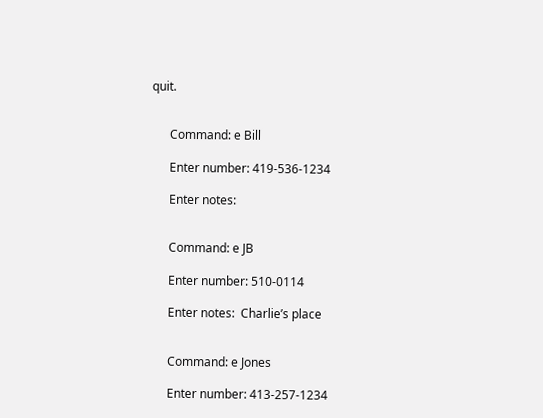quit.


      Command: e Bill

      Enter number: 419-536-1234

      Enter notes:


      Command: e JB

      Enter number: 510-0114

      Enter notes:  Charlie’s place


      Command: e Jones

      Enter number: 413-257-1234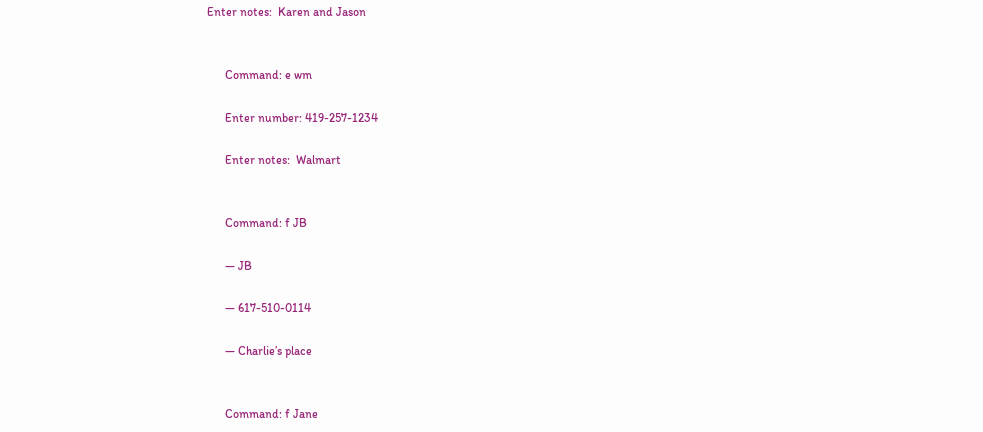Enter notes:  Karen and Jason


      Command: e wm

      Enter number: 419-257-1234

      Enter notes:  Walmart


      Command: f JB

      — JB

      — 617-510-0114

      — Charlie’s place


      Command: f Jane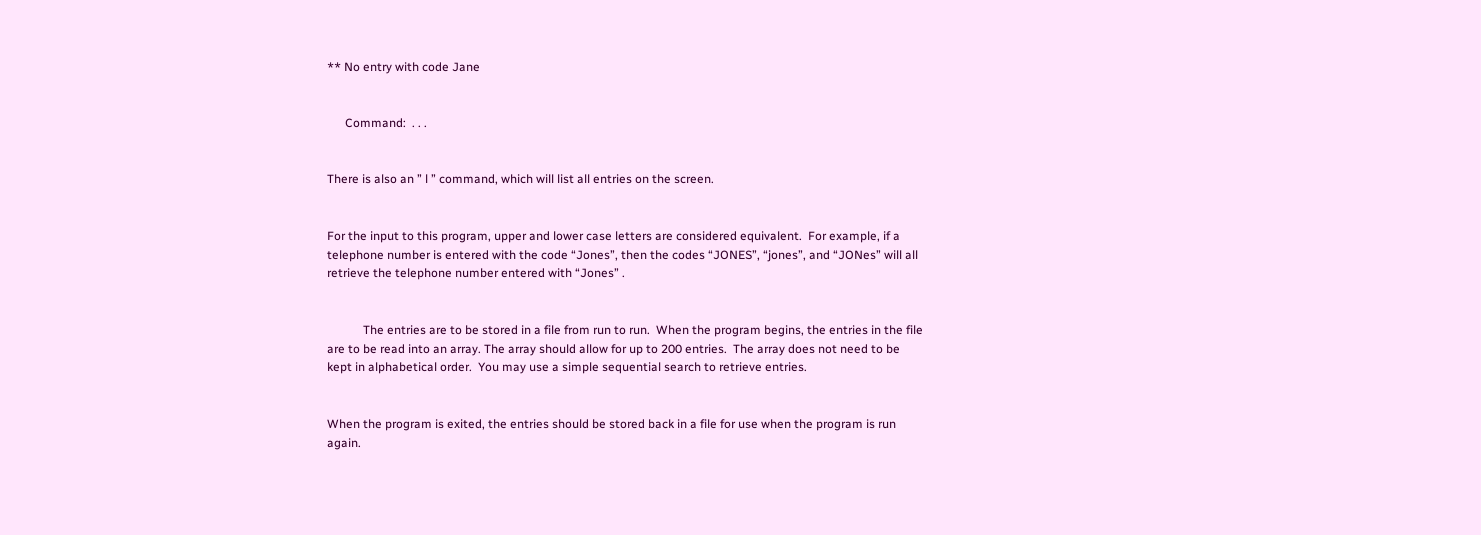** No entry with code Jane


      Command:  . . .


There is also an ” l ” command, which will list all entries on the screen.


For the input to this program, upper and lower case letters are considered equivalent.  For example, if a telephone number is entered with the code “Jones”, then the codes “JONES”, “jones”, and “JONes” will all retrieve the telephone number entered with “Jones” .


            The entries are to be stored in a file from run to run.  When the program begins, the entries in the file are to be read into an array. The array should allow for up to 200 entries.  The array does not need to be kept in alphabetical order.  You may use a simple sequential search to retrieve entries.


When the program is exited, the entries should be stored back in a file for use when the program is run again.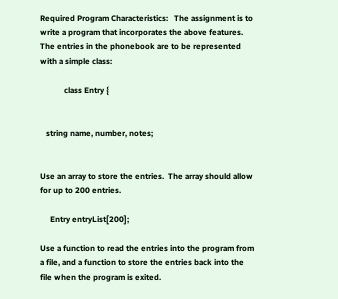Required Program Characteristics:   The assignment is to write a program that incorporates the above features.  The entries in the phonebook are to be represented with a simple class:

            class Entry {


   string name, number, notes;


Use an array to store the entries.  The array should allow for up to 200 entries.

     Entry entryList[200];

Use a function to read the entries into the program from a file, and a function to store the entries back into the file when the program is exited.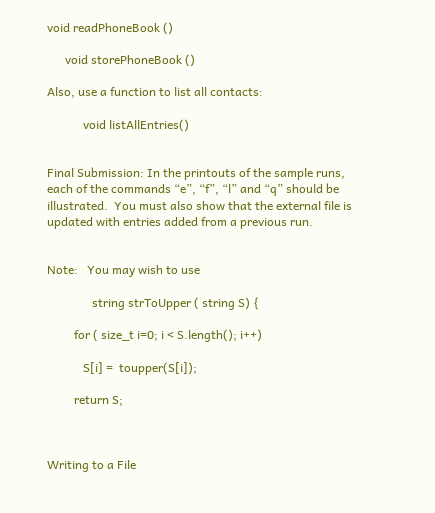void readPhoneBook ()

      void storePhoneBook ()

Also, use a function to list all contacts:

            void listAllEntries()


Final Submission: In the printouts of the sample runs, each of the commands “e”, “f”, “l” and “q” should be illustrated.  You must also show that the external file is updated with entries added from a previous run.


Note:   You may wish to use

               string strToUpper ( string S) {

         for ( size_t i=0; i < S.length(); i++)

            S[i] =  toupper(S[i]);

         return S;



Writing to a File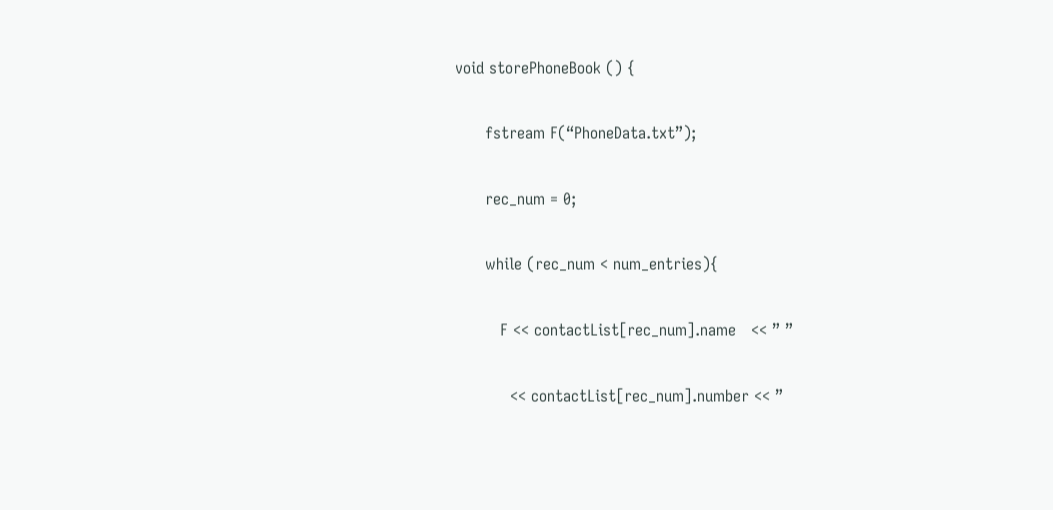void storePhoneBook () {

      fstream F(“PhoneData.txt”);

      rec_num = 0;

      while (rec_num < num_entries){

         F << contactList[rec_num].name   << ” ”

           << contactList[rec_num].number << ”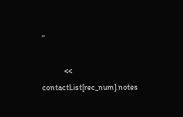”

           << contactList[rec_num].notes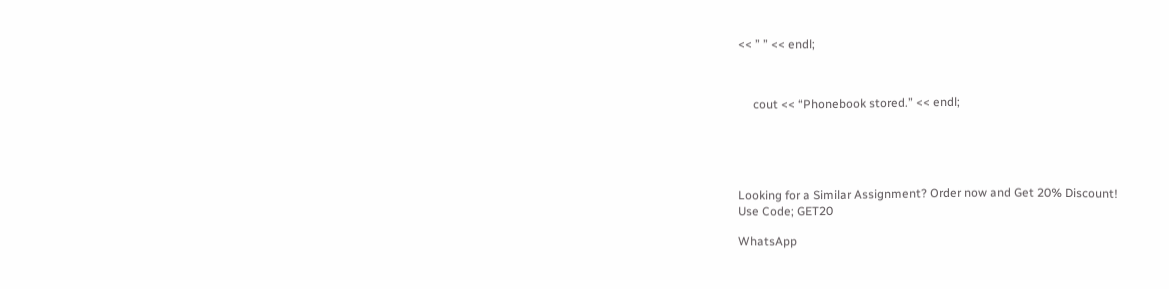<< ” ” << endl;



     cout << “Phonebook stored.” << endl;





Looking for a Similar Assignment? Order now and Get 20% Discount!
Use Code; GET20

WhatsApp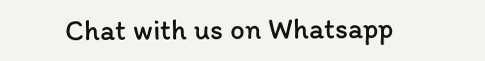Chat with us on Whatsapp